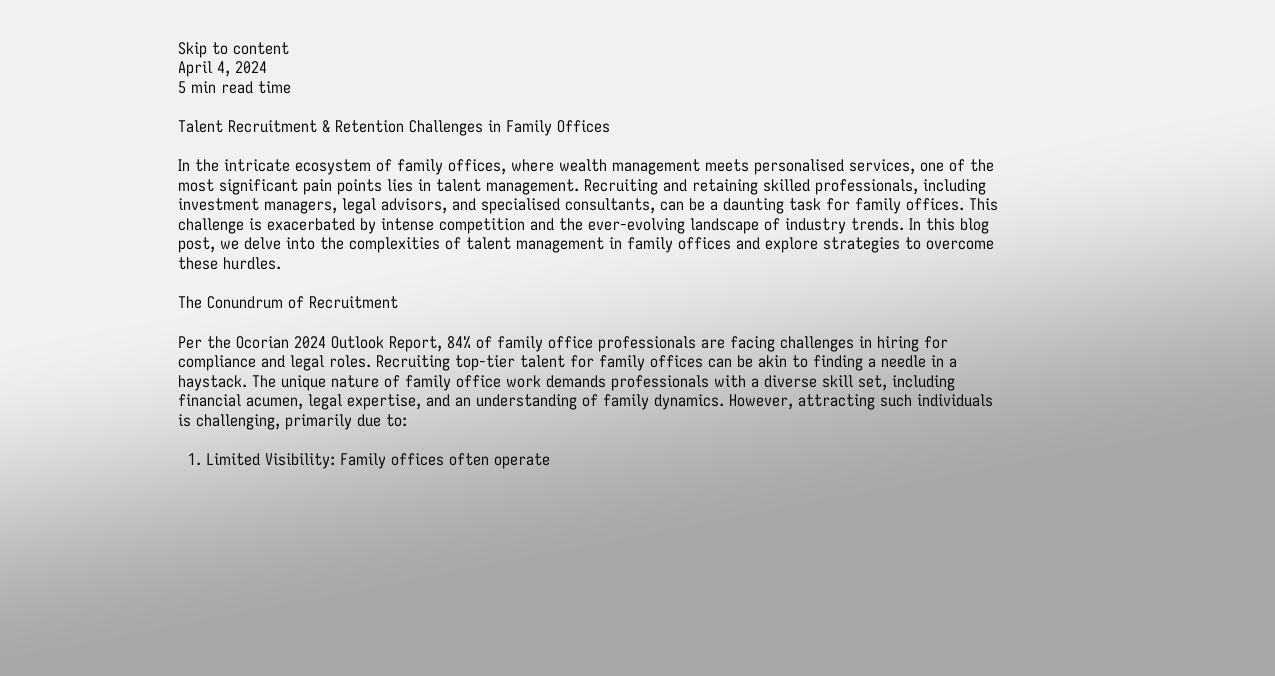Skip to content
April 4, 2024
5 min read time

Talent Recruitment & Retention Challenges in Family Offices

In the intricate ecosystem of family offices, where wealth management meets personalised services, one of the most significant pain points lies in talent management. Recruiting and retaining skilled professionals, including investment managers, legal advisors, and specialised consultants, can be a daunting task for family offices. This challenge is exacerbated by intense competition and the ever-evolving landscape of industry trends. In this blog post, we delve into the complexities of talent management in family offices and explore strategies to overcome these hurdles.

The Conundrum of Recruitment

Per the Ocorian 2024 Outlook Report, 84% of family office professionals are facing challenges in hiring for compliance and legal roles. Recruiting top-tier talent for family offices can be akin to finding a needle in a haystack. The unique nature of family office work demands professionals with a diverse skill set, including financial acumen, legal expertise, and an understanding of family dynamics. However, attracting such individuals is challenging, primarily due to:

  1. Limited Visibility: Family offices often operate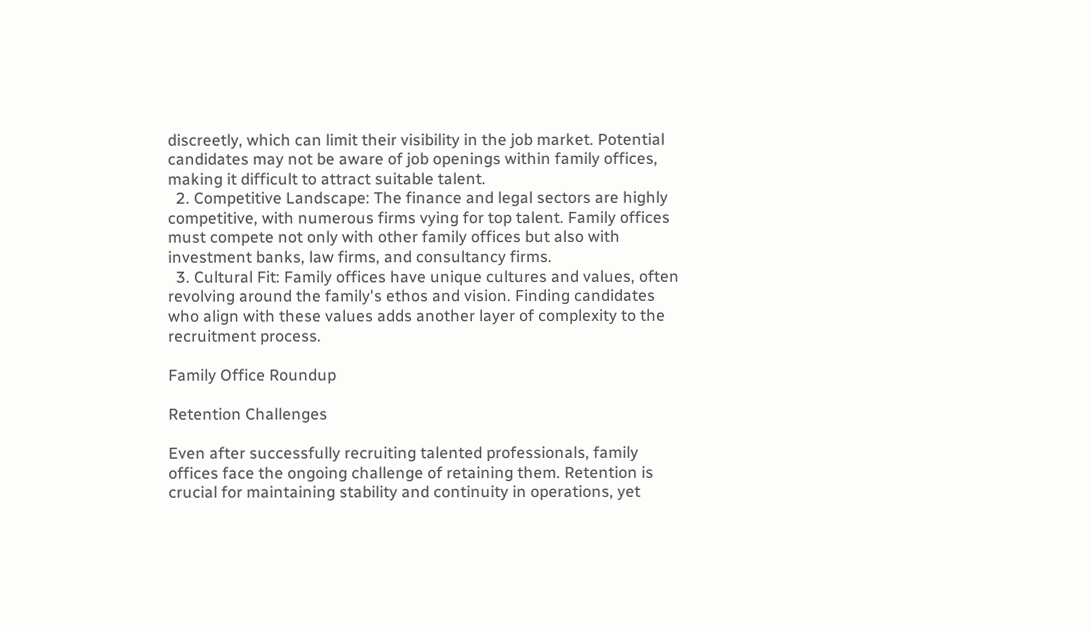discreetly, which can limit their visibility in the job market. Potential candidates may not be aware of job openings within family offices, making it difficult to attract suitable talent.
  2. Competitive Landscape: The finance and legal sectors are highly competitive, with numerous firms vying for top talent. Family offices must compete not only with other family offices but also with investment banks, law firms, and consultancy firms.
  3. Cultural Fit: Family offices have unique cultures and values, often revolving around the family's ethos and vision. Finding candidates who align with these values adds another layer of complexity to the recruitment process.

Family Office Roundup

Retention Challenges

Even after successfully recruiting talented professionals, family offices face the ongoing challenge of retaining them. Retention is crucial for maintaining stability and continuity in operations, yet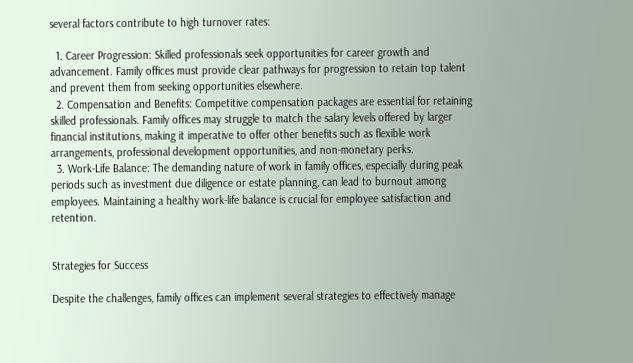several factors contribute to high turnover rates:

  1. Career Progression: Skilled professionals seek opportunities for career growth and advancement. Family offices must provide clear pathways for progression to retain top talent and prevent them from seeking opportunities elsewhere.
  2. Compensation and Benefits: Competitive compensation packages are essential for retaining skilled professionals. Family offices may struggle to match the salary levels offered by larger financial institutions, making it imperative to offer other benefits such as flexible work arrangements, professional development opportunities, and non-monetary perks.
  3. Work-Life Balance: The demanding nature of work in family offices, especially during peak periods such as investment due diligence or estate planning, can lead to burnout among employees. Maintaining a healthy work-life balance is crucial for employee satisfaction and retention.


Strategies for Success

Despite the challenges, family offices can implement several strategies to effectively manage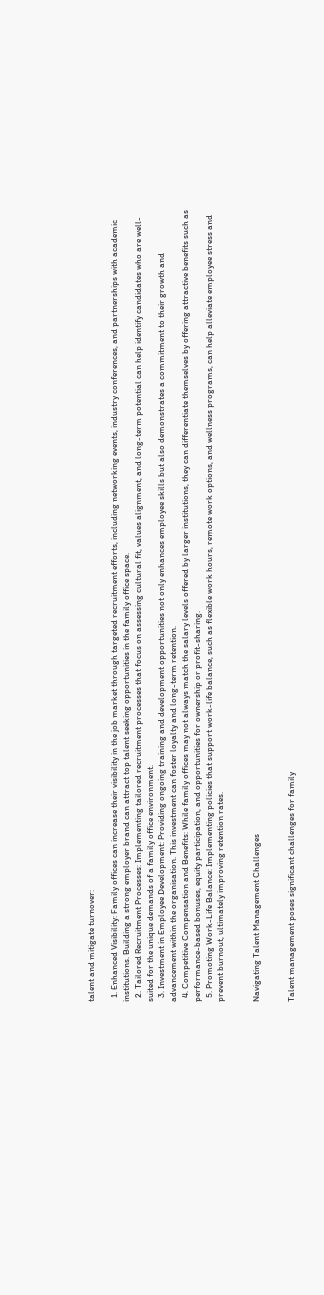talent and mitigate turnover:

  1. Enhanced Visibility: Family offices can increase their visibility in the job market through targeted recruitment efforts, including networking events, industry conferences, and partnerships with academic institutions. Building a strong employer brand can attract top talent seeking opportunities in the family office space.
  2. Tailored Recruitment Processes: Implementing tailored recruitment processes that focus on assessing cultural fit, values alignment, and long-term potential can help identify candidates who are well-suited for the unique demands of a family office environment.
  3. Investment in Employee Development: Providing ongoing training and development opportunities not only enhances employee skills but also demonstrates a commitment to their growth and advancement within the organisation. This investment can foster loyalty and long-term retention.
  4. Competitive Compensation and Benefits: While family offices may not always match the salary levels offered by larger institutions, they can differentiate themselves by offering attractive benefits such as performance-based bonuses, equity participation, and opportunities for ownership or profit-sharing.
  5. Promoting Work-Life Balance: Implementing policies that support work-life balance, such as flexible work hours, remote work options, and wellness programs, can help alleviate employee stress and prevent burnout, ultimately improving retention rates.


Navigating Talent Management Challenges


Talent management poses significant challenges for family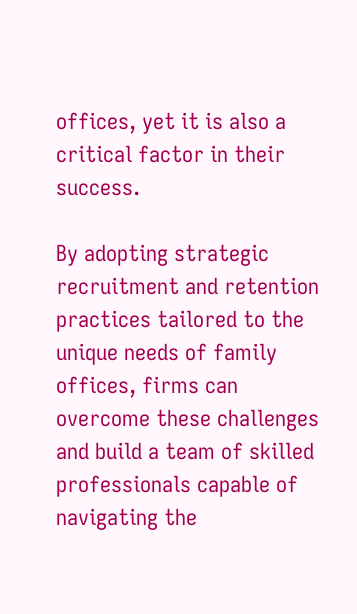offices, yet it is also a critical factor in their success.

By adopting strategic recruitment and retention practices tailored to the unique needs of family offices, firms can overcome these challenges and build a team of skilled professionals capable of navigating the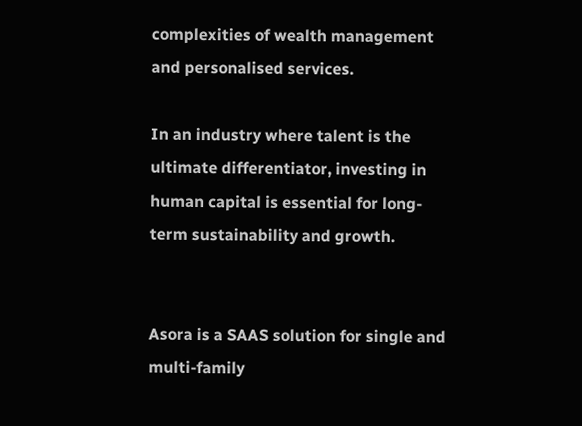complexities of wealth management and personalised services.

In an industry where talent is the ultimate differentiator, investing in human capital is essential for long-term sustainability and growth.


Asora is a SAAS solution for single and multi-family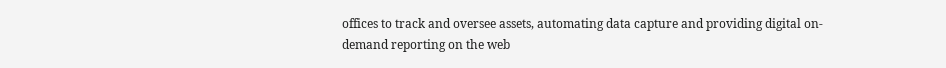offices to track and oversee assets, automating data capture and providing digital on-demand reporting on the web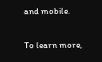and mobile.

To learn more,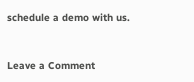schedule a demo with us.



Leave a Comment